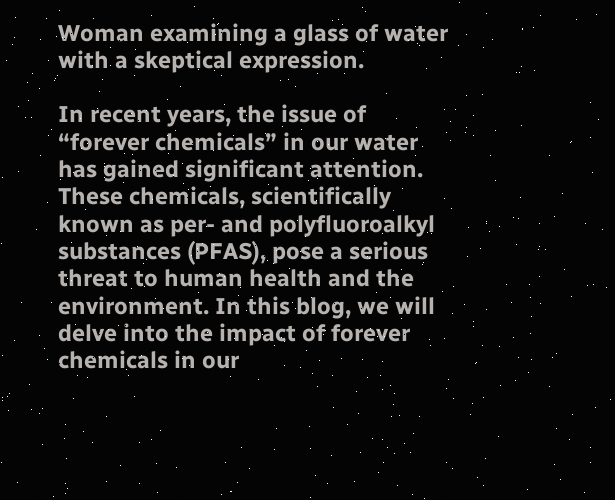Woman examining a glass of water with a skeptical expression.

In recent years, the issue of “forever chemicals” in our water has gained significant attention. These chemicals, scientifically known as per- and polyfluoroalkyl substances (PFAS), pose a serious threat to human health and the environment. In this blog, we will delve into the impact of forever chemicals in our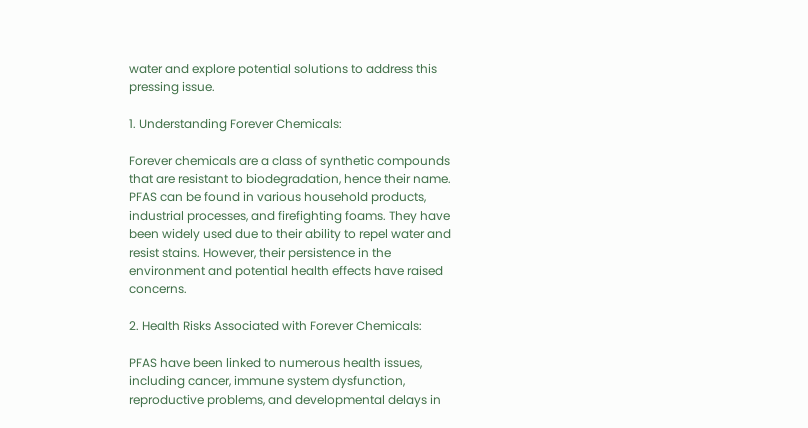water and explore potential solutions to address this pressing issue.

1. Understanding Forever Chemicals:

Forever chemicals are a class of synthetic compounds that are resistant to biodegradation, hence their name. PFAS can be found in various household products, industrial processes, and firefighting foams. They have been widely used due to their ability to repel water and resist stains. However, their persistence in the environment and potential health effects have raised concerns.

2. Health Risks Associated with Forever Chemicals:

PFAS have been linked to numerous health issues, including cancer, immune system dysfunction, reproductive problems, and developmental delays in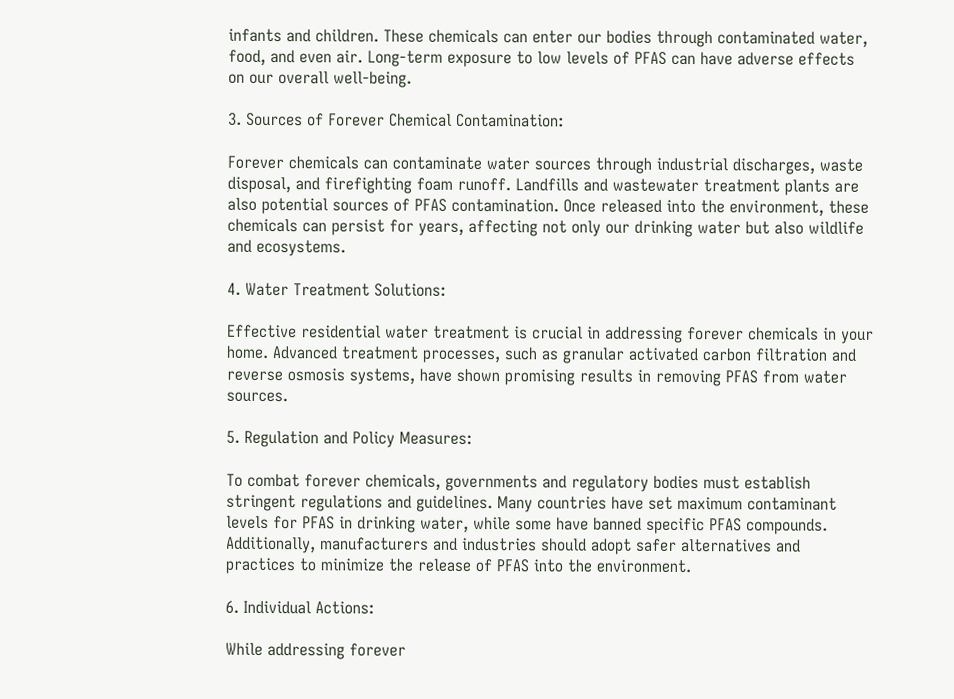infants and children. These chemicals can enter our bodies through contaminated water, food, and even air. Long-term exposure to low levels of PFAS can have adverse effects on our overall well-being.

3. Sources of Forever Chemical Contamination:

Forever chemicals can contaminate water sources through industrial discharges, waste disposal, and firefighting foam runoff. Landfills and wastewater treatment plants are also potential sources of PFAS contamination. Once released into the environment, these chemicals can persist for years, affecting not only our drinking water but also wildlife and ecosystems.

4. Water Treatment Solutions:

Effective residential water treatment is crucial in addressing forever chemicals in your home. Advanced treatment processes, such as granular activated carbon filtration and reverse osmosis systems, have shown promising results in removing PFAS from water sources.

5. Regulation and Policy Measures:

To combat forever chemicals, governments and regulatory bodies must establish stringent regulations and guidelines. Many countries have set maximum contaminant levels for PFAS in drinking water, while some have banned specific PFAS compounds. Additionally, manufacturers and industries should adopt safer alternatives and practices to minimize the release of PFAS into the environment.

6. Individual Actions:

While addressing forever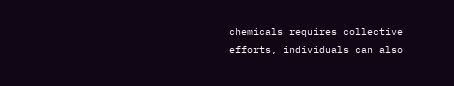chemicals requires collective efforts, individuals can also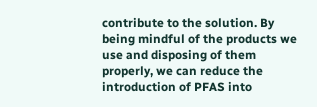contribute to the solution. By being mindful of the products we use and disposing of them properly, we can reduce the introduction of PFAS into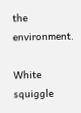the environment.

White squiggle